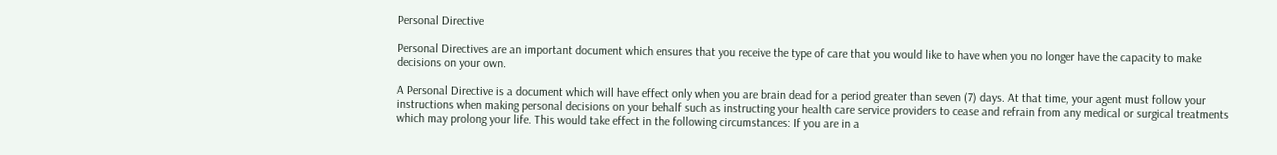Personal Directive

Personal Directives are an important document which ensures that you receive the type of care that you would like to have when you no longer have the capacity to make decisions on your own.

A Personal Directive is a document which will have effect only when you are brain dead for a period greater than seven (7) days. At that time, your agent must follow your instructions when making personal decisions on your behalf such as instructing your health care service providers to cease and refrain from any medical or surgical treatments which may prolong your life. This would take effect in the following circumstances: If you are in a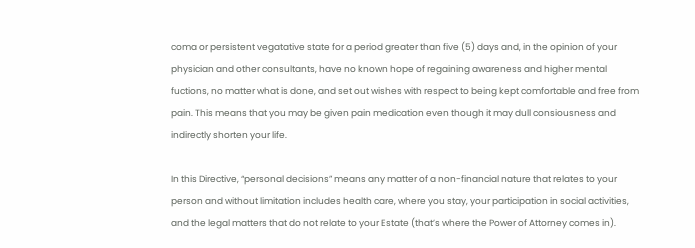coma or persistent vegatative state for a period greater than five (5) days and, in the opinion of your physician and other consultants, have no known hope of regaining awareness and higher mental fuctions, no matter what is done, and set out wishes with respect to being kept comfortable and free from pain. This means that you may be given pain medication even though it may dull consiousness and indirectly shorten your life.

In this Directive, “personal decisions” means any matter of a non-financial nature that relates to your person and without limitation includes health care, where you stay, your participation in social activities, and the legal matters that do not relate to your Estate (that’s where the Power of Attorney comes in).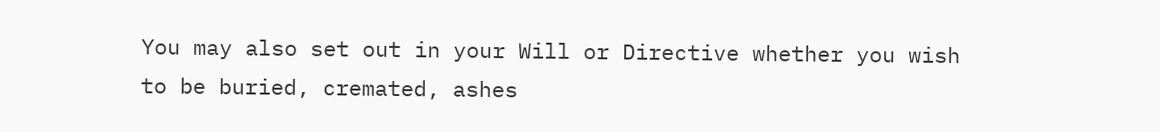You may also set out in your Will or Directive whether you wish to be buried, cremated, ashes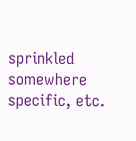sprinkled somewhere specific, etc.